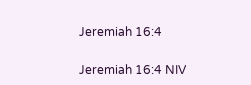Jeremiah 16:4

Jeremiah 16:4 NIV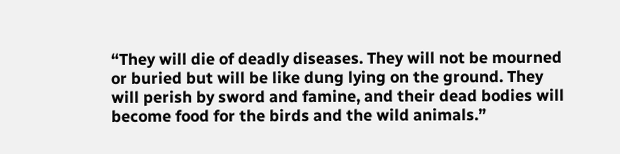“They will die of deadly diseases. They will not be mourned or buried but will be like dung lying on the ground. They will perish by sword and famine, and their dead bodies will become food for the birds and the wild animals.”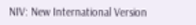NIV: New International Version